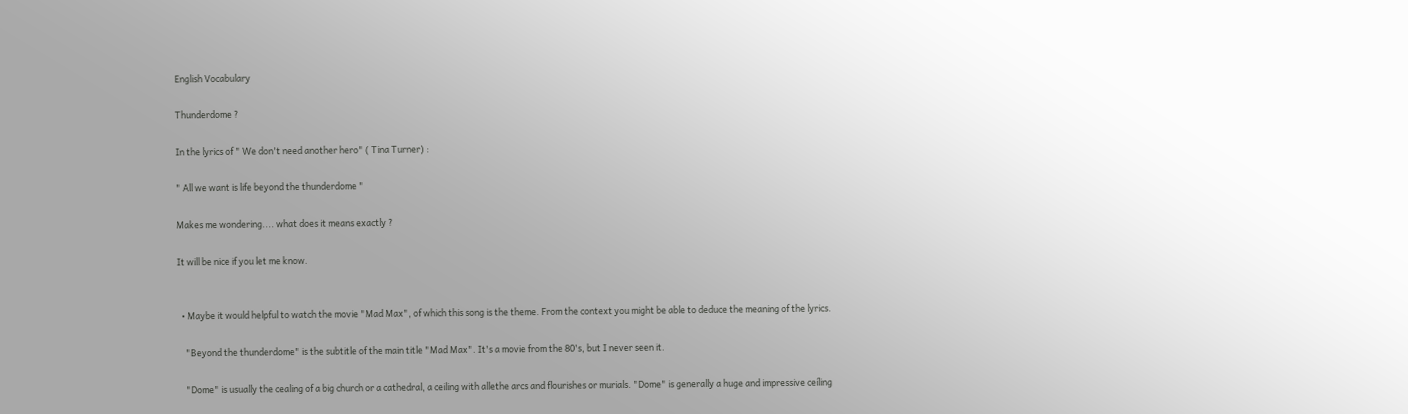English Vocabulary

Thunderdome ?

In the lyrics of " We don't need another hero" ( Tina Turner) :

" All we want is life beyond the thunderdome "

Makes me wondering.... what does it means exactly ?

It will be nice if you let me know.


  • Maybe it would helpful to watch the movie "Mad Max", of which this song is the theme. From the context you might be able to deduce the meaning of the lyrics.

    "Beyond the thunderdome" is the subtitle of the main title "Mad Max". It's a movie from the 80's, but I never seen it.

    "Dome" is usually the cealing of a big church or a cathedral, a ceiling with allethe arcs and flourishes or murials. "Dome" is generally a huge and impressive ceíling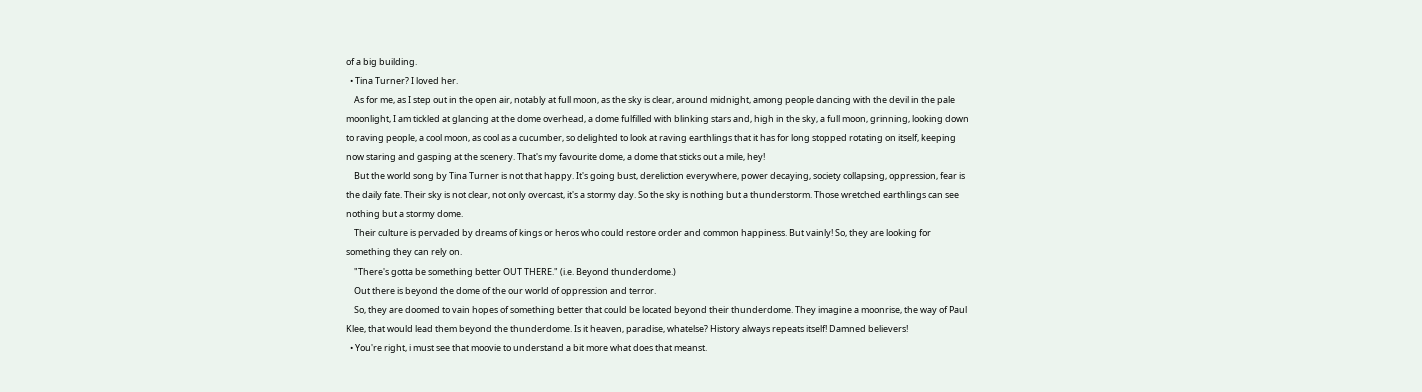of a big building.
  • Tina Turner? I loved her.
    As for me, as I step out in the open air, notably at full moon, as the sky is clear, around midnight, among people dancing with the devil in the pale moonlight, I am tickled at glancing at the dome overhead, a dome fulfilled with blinking stars and, high in the sky, a full moon, grinning, looking down to raving people, a cool moon, as cool as a cucumber, so delighted to look at raving earthlings that it has for long stopped rotating on itself, keeping now staring and gasping at the scenery. That's my favourite dome, a dome that sticks out a mile, hey!
    But the world song by Tina Turner is not that happy. It's going bust, dereliction everywhere, power decaying, society collapsing, oppression, fear is the daily fate. Their sky is not clear, not only overcast, it's a stormy day. So the sky is nothing but a thunderstorm. Those wretched earthlings can see nothing but a stormy dome.
    Their culture is pervaded by dreams of kings or heros who could restore order and common happiness. But vainly! So, they are looking for something they can rely on.
    "There's gotta be something better OUT THERE." (i.e. Beyond thunderdome.)
    Out there is beyond the dome of the our world of oppression and terror.
    So, they are doomed to vain hopes of something better that could be located beyond their thunderdome. They imagine a moonrise, the way of Paul Klee, that would lead them beyond the thunderdome. Is it heaven, paradise, whatelse? History always repeats itself! Damned believers!
  • You're right, i must see that moovie to understand a bit more what does that meanst.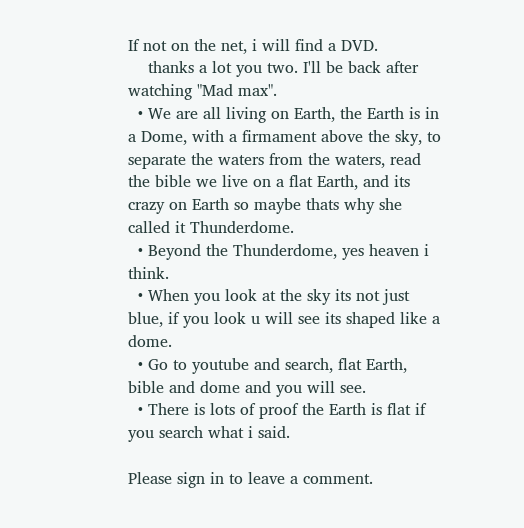If not on the net, i will find a DVD.
    thanks a lot you two. I'll be back after watching "Mad max".
  • We are all living on Earth, the Earth is in a Dome, with a firmament above the sky, to separate the waters from the waters, read the bible we live on a flat Earth, and its crazy on Earth so maybe thats why she called it Thunderdome.
  • Beyond the Thunderdome, yes heaven i think.
  • When you look at the sky its not just blue, if you look u will see its shaped like a dome.
  • Go to youtube and search, flat Earth, bible and dome and you will see.
  • There is lots of proof the Earth is flat if you search what i said.

Please sign in to leave a comment.